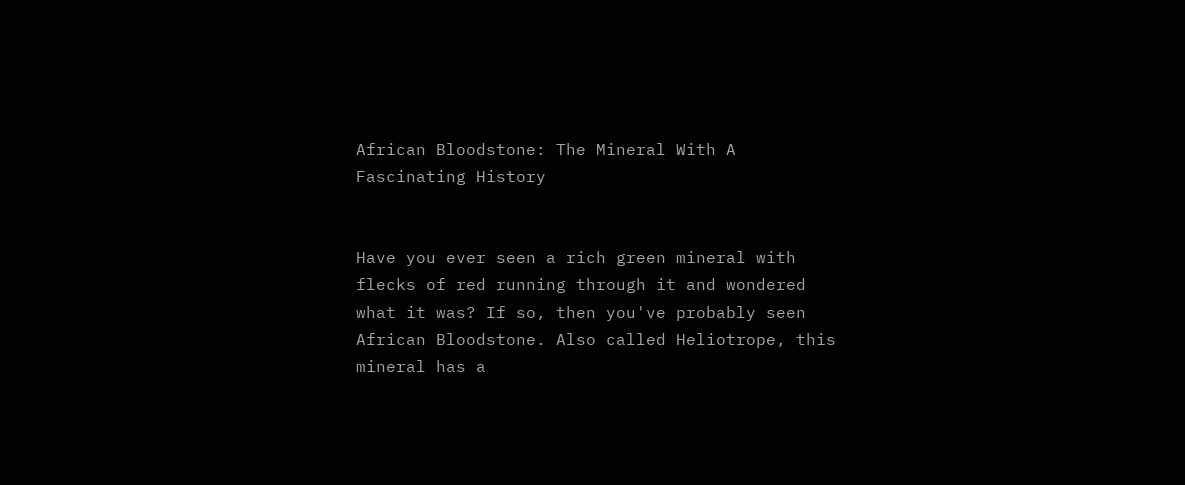African Bloodstone: The Mineral With A Fascinating History


Have you ever seen a rich green mineral with flecks of red running through it and wondered what it was? If so, then you've probably seen African Bloodstone. Also called Heliotrope, this mineral has a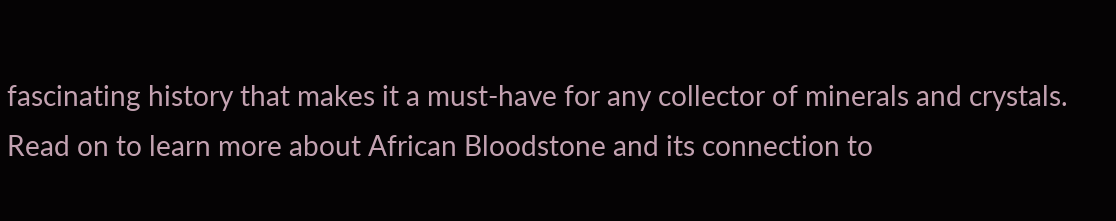fascinating history that makes it a must-have for any collector of minerals and crystals. Read on to learn more about African Bloodstone and its connection to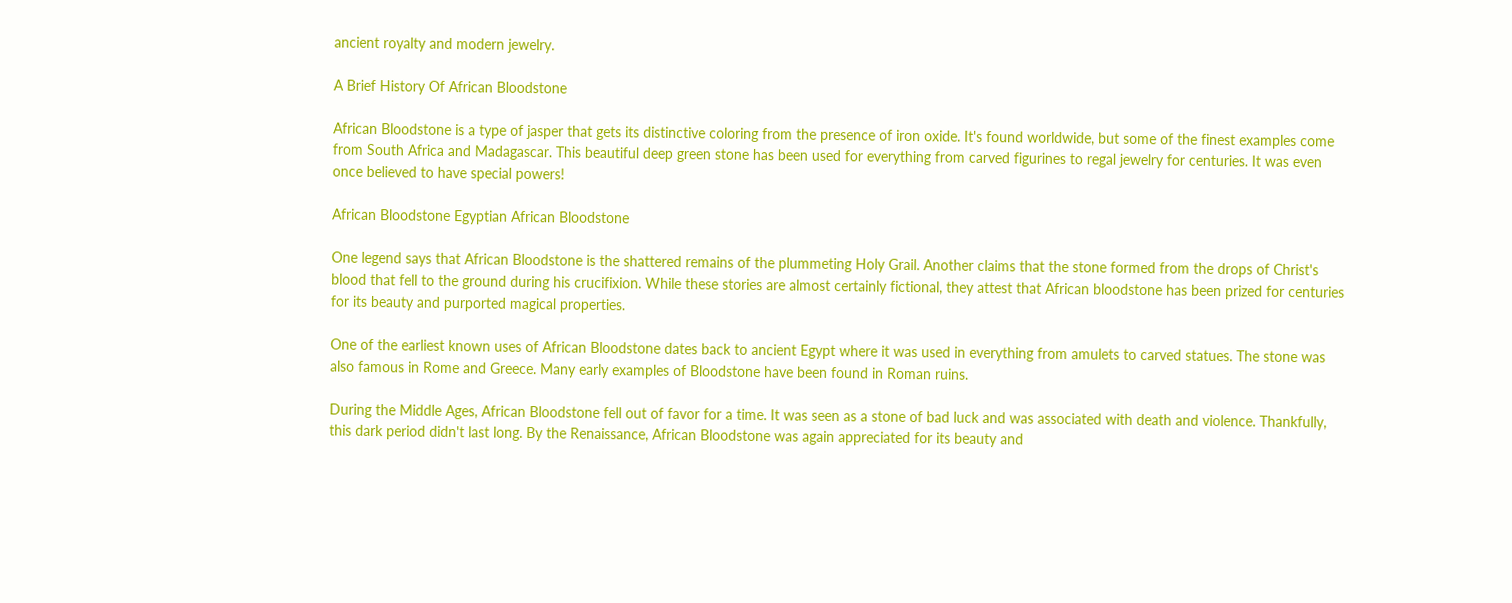ancient royalty and modern jewelry.

A Brief History Of African Bloodstone

African Bloodstone is a type of jasper that gets its distinctive coloring from the presence of iron oxide. It's found worldwide, but some of the finest examples come from South Africa and Madagascar. This beautiful deep green stone has been used for everything from carved figurines to regal jewelry for centuries. It was even once believed to have special powers!

African Bloodstone Egyptian African Bloodstone

One legend says that African Bloodstone is the shattered remains of the plummeting Holy Grail. Another claims that the stone formed from the drops of Christ's blood that fell to the ground during his crucifixion. While these stories are almost certainly fictional, they attest that African bloodstone has been prized for centuries for its beauty and purported magical properties.

One of the earliest known uses of African Bloodstone dates back to ancient Egypt where it was used in everything from amulets to carved statues. The stone was also famous in Rome and Greece. Many early examples of Bloodstone have been found in Roman ruins.

During the Middle Ages, African Bloodstone fell out of favor for a time. It was seen as a stone of bad luck and was associated with death and violence. Thankfully, this dark period didn't last long. By the Renaissance, African Bloodstone was again appreciated for its beauty and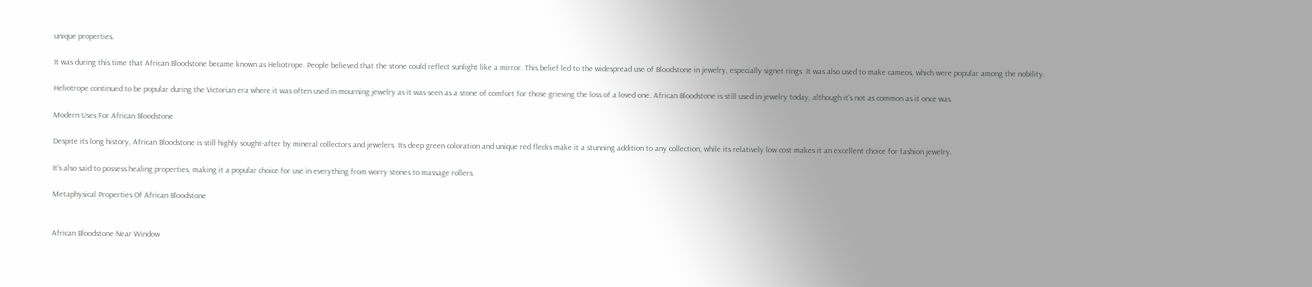unique properties.

It was during this time that African Bloodstone became known as Heliotrope. People believed that the stone could reflect sunlight like a mirror. This belief led to the widespread use of Bloodstone in jewelry, especially signet rings. It was also used to make cameos, which were popular among the nobility.

Heliotrope continued to be popular during the Victorian era where it was often used in mourning jewelry as it was seen as a stone of comfort for those grieving the loss of a loved one. African Bloodstone is still used in jewelry today, although it's not as common as it once was.

Modern Uses For African Bloodstone

Despite its long history, African Bloodstone is still highly sought-after by mineral collectors and jewelers. Its deep green coloration and unique red flecks make it a stunning addition to any collection, while its relatively low cost makes it an excellent choice for fashion jewelry.

It's also said to possess healing properties, making it a popular choice for use in everything from worry stones to massage rollers.

Metaphysical Properties Of African Bloodstone


African Bloodstone Near Window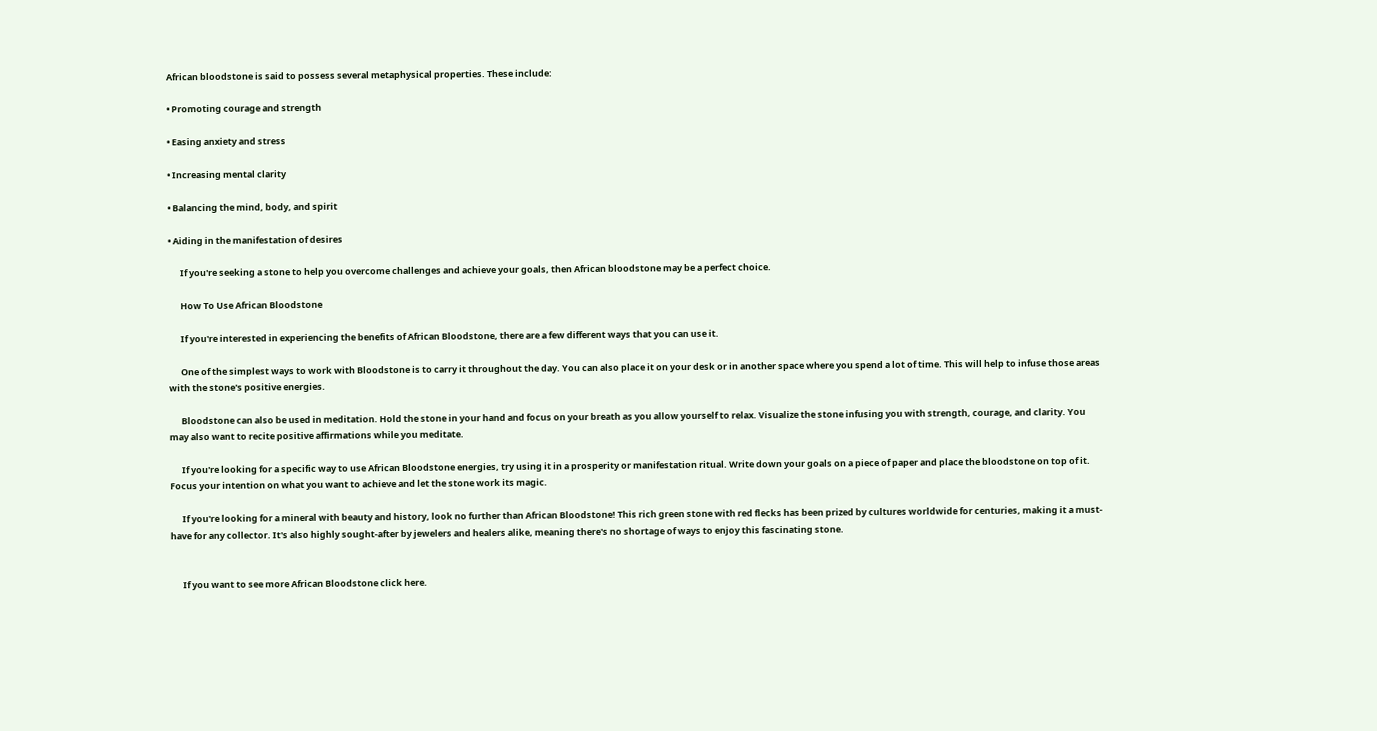African bloodstone is said to possess several metaphysical properties. These include:

• Promoting courage and strength

• Easing anxiety and stress

• Increasing mental clarity

• Balancing the mind, body, and spirit

• Aiding in the manifestation of desires

      If you're seeking a stone to help you overcome challenges and achieve your goals, then African bloodstone may be a perfect choice.

      How To Use African Bloodstone

      If you're interested in experiencing the benefits of African Bloodstone, there are a few different ways that you can use it.

      One of the simplest ways to work with Bloodstone is to carry it throughout the day. You can also place it on your desk or in another space where you spend a lot of time. This will help to infuse those areas with the stone's positive energies.

      Bloodstone can also be used in meditation. Hold the stone in your hand and focus on your breath as you allow yourself to relax. Visualize the stone infusing you with strength, courage, and clarity. You may also want to recite positive affirmations while you meditate.

      If you're looking for a specific way to use African Bloodstone energies, try using it in a prosperity or manifestation ritual. Write down your goals on a piece of paper and place the bloodstone on top of it. Focus your intention on what you want to achieve and let the stone work its magic.

      If you're looking for a mineral with beauty and history, look no further than African Bloodstone! This rich green stone with red flecks has been prized by cultures worldwide for centuries, making it a must-have for any collector. It's also highly sought-after by jewelers and healers alike, meaning there's no shortage of ways to enjoy this fascinating stone.


      If you want to see more African Bloodstone click here.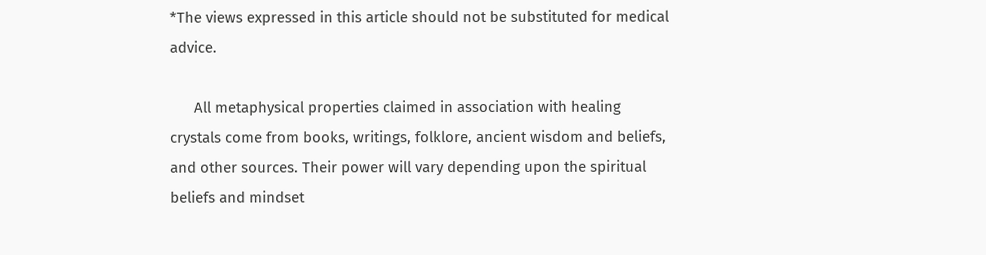*The views expressed in this article should not be substituted for medical advice.

      All metaphysical properties claimed in association with healing crystals come from books, writings, folklore, ancient wisdom and beliefs, and other sources. Their power will vary depending upon the spiritual beliefs and mindset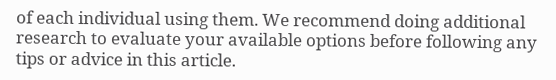of each individual using them. We recommend doing additional research to evaluate your available options before following any tips or advice in this article.